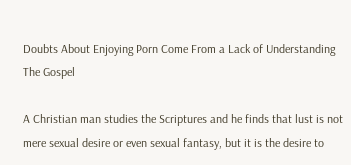Doubts About Enjoying Porn Come From a Lack of Understanding The Gospel

A Christian man studies the Scriptures and he finds that lust is not mere sexual desire or even sexual fantasy, but it is the desire to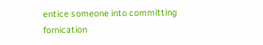entice someone into committing fornication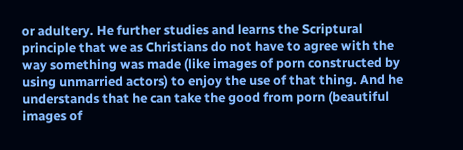or adultery. He further studies and learns the Scriptural principle that we as Christians do not have to agree with the way something was made (like images of porn constructed by using unmarried actors) to enjoy the use of that thing. And he understands that he can take the good from porn (beautiful images of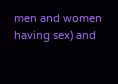men and women having sex) and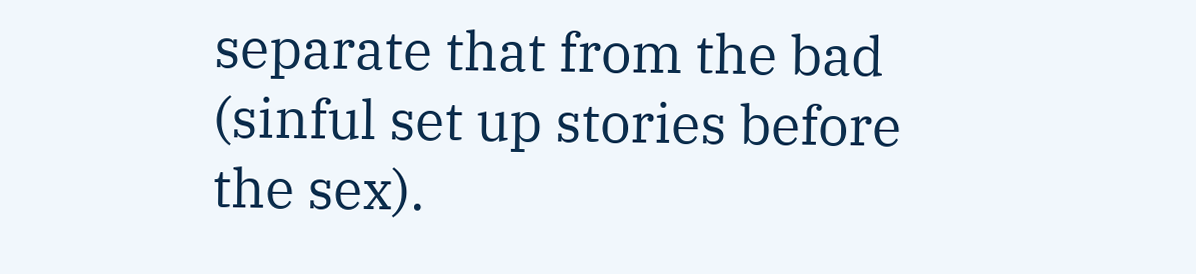separate that from the bad (sinful set up stories before the sex).